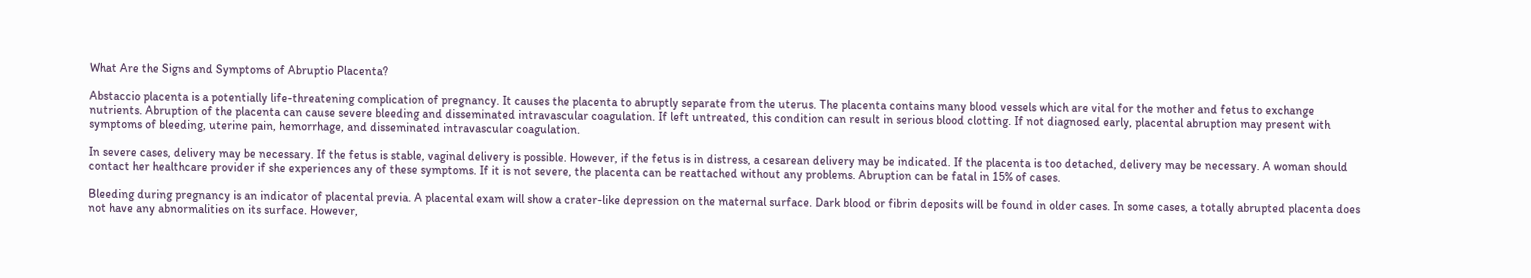What Are the Signs and Symptoms of Abruptio Placenta?

Abstaccio placenta is a potentially life-threatening complication of pregnancy. It causes the placenta to abruptly separate from the uterus. The placenta contains many blood vessels which are vital for the mother and fetus to exchange nutrients. Abruption of the placenta can cause severe bleeding and disseminated intravascular coagulation. If left untreated, this condition can result in serious blood clotting. If not diagnosed early, placental abruption may present with symptoms of bleeding, uterine pain, hemorrhage, and disseminated intravascular coagulation.

In severe cases, delivery may be necessary. If the fetus is stable, vaginal delivery is possible. However, if the fetus is in distress, a cesarean delivery may be indicated. If the placenta is too detached, delivery may be necessary. A woman should contact her healthcare provider if she experiences any of these symptoms. If it is not severe, the placenta can be reattached without any problems. Abruption can be fatal in 15% of cases.

Bleeding during pregnancy is an indicator of placental previa. A placental exam will show a crater-like depression on the maternal surface. Dark blood or fibrin deposits will be found in older cases. In some cases, a totally abrupted placenta does not have any abnormalities on its surface. However,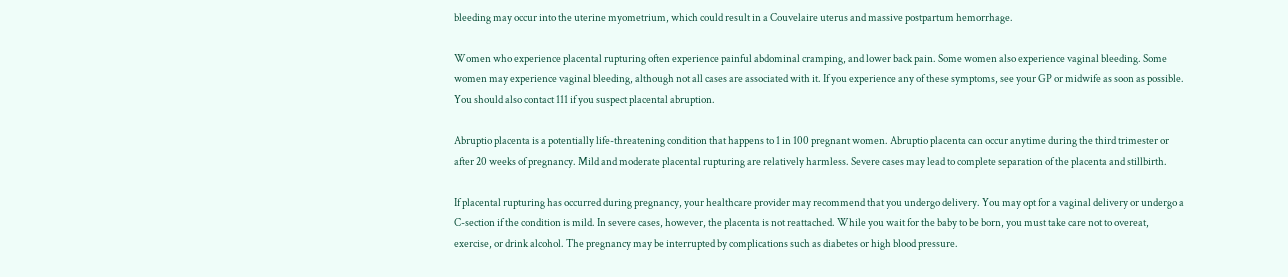bleeding may occur into the uterine myometrium, which could result in a Couvelaire uterus and massive postpartum hemorrhage.

Women who experience placental rupturing often experience painful abdominal cramping, and lower back pain. Some women also experience vaginal bleeding. Some women may experience vaginal bleeding, although not all cases are associated with it. If you experience any of these symptoms, see your GP or midwife as soon as possible. You should also contact 111 if you suspect placental abruption.

Abruptio placenta is a potentially life-threatening condition that happens to 1 in 100 pregnant women. Abruptio placenta can occur anytime during the third trimester or after 20 weeks of pregnancy. Mild and moderate placental rupturing are relatively harmless. Severe cases may lead to complete separation of the placenta and stillbirth.

If placental rupturing has occurred during pregnancy, your healthcare provider may recommend that you undergo delivery. You may opt for a vaginal delivery or undergo a C-section if the condition is mild. In severe cases, however, the placenta is not reattached. While you wait for the baby to be born, you must take care not to overeat, exercise, or drink alcohol. The pregnancy may be interrupted by complications such as diabetes or high blood pressure.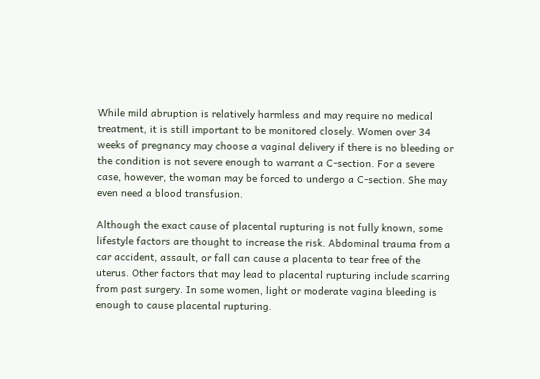While mild abruption is relatively harmless and may require no medical treatment, it is still important to be monitored closely. Women over 34 weeks of pregnancy may choose a vaginal delivery if there is no bleeding or the condition is not severe enough to warrant a C-section. For a severe case, however, the woman may be forced to undergo a C-section. She may even need a blood transfusion.

Although the exact cause of placental rupturing is not fully known, some lifestyle factors are thought to increase the risk. Abdominal trauma from a car accident, assault, or fall can cause a placenta to tear free of the uterus. Other factors that may lead to placental rupturing include scarring from past surgery. In some women, light or moderate vagina bleeding is enough to cause placental rupturing.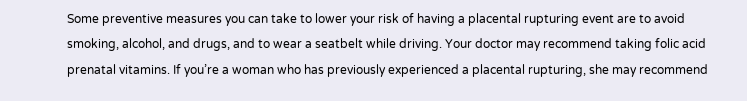Some preventive measures you can take to lower your risk of having a placental rupturing event are to avoid smoking, alcohol, and drugs, and to wear a seatbelt while driving. Your doctor may recommend taking folic acid prenatal vitamins. If you’re a woman who has previously experienced a placental rupturing, she may recommend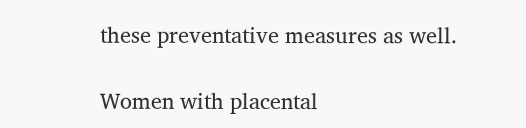these preventative measures as well.

Women with placental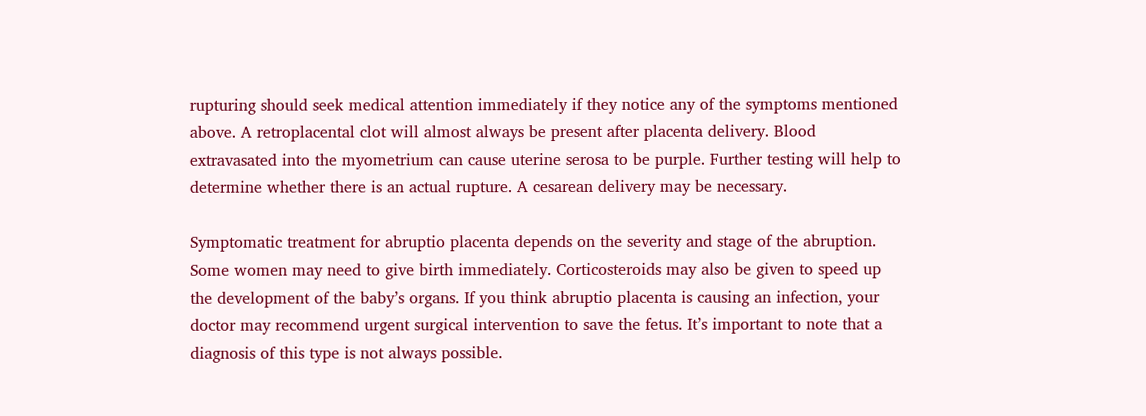rupturing should seek medical attention immediately if they notice any of the symptoms mentioned above. A retroplacental clot will almost always be present after placenta delivery. Blood extravasated into the myometrium can cause uterine serosa to be purple. Further testing will help to determine whether there is an actual rupture. A cesarean delivery may be necessary.

Symptomatic treatment for abruptio placenta depends on the severity and stage of the abruption. Some women may need to give birth immediately. Corticosteroids may also be given to speed up the development of the baby’s organs. If you think abruptio placenta is causing an infection, your doctor may recommend urgent surgical intervention to save the fetus. It’s important to note that a diagnosis of this type is not always possible.